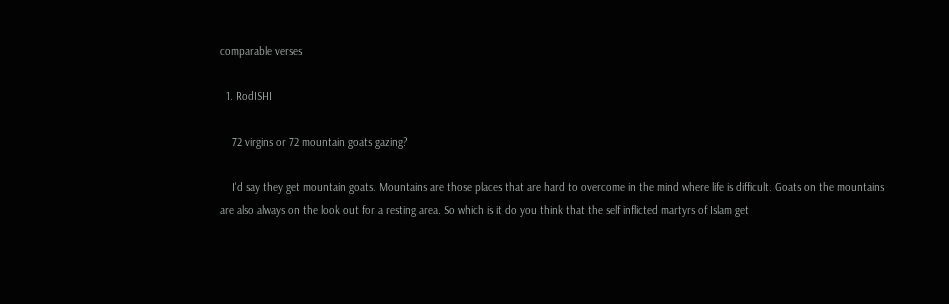comparable verses

  1. RodISHI

    72 virgins or 72 mountain goats gazing?

    I'd say they get mountain goats. Mountains are those places that are hard to overcome in the mind where life is difficult. Goats on the mountains are also always on the look out for a resting area. So which is it do you think that the self inflicted martyrs of Islam get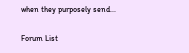when they purposely send...

Forum List